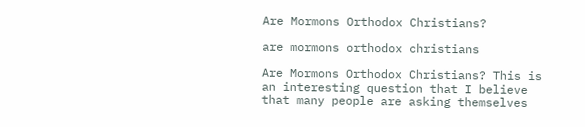Are Mormons Orthodox Christians?

are mormons orthodox christians

Are Mormons Orthodox Christians? This is an interesting question that I believe that many people are asking themselves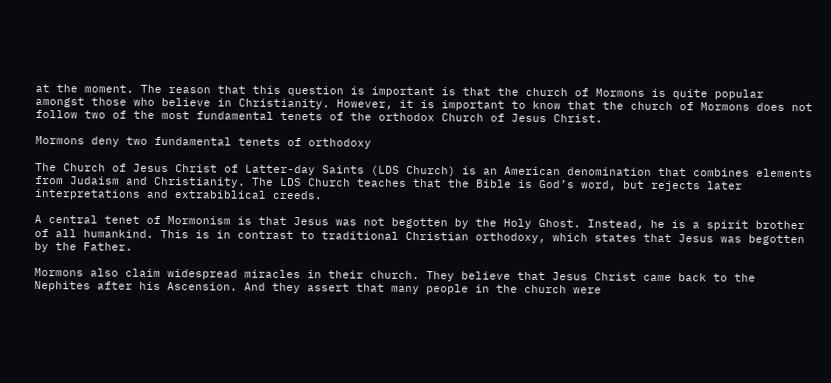at the moment. The reason that this question is important is that the church of Mormons is quite popular amongst those who believe in Christianity. However, it is important to know that the church of Mormons does not follow two of the most fundamental tenets of the orthodox Church of Jesus Christ.

Mormons deny two fundamental tenets of orthodoxy

The Church of Jesus Christ of Latter-day Saints (LDS Church) is an American denomination that combines elements from Judaism and Christianity. The LDS Church teaches that the Bible is God’s word, but rejects later interpretations and extrabiblical creeds.

A central tenet of Mormonism is that Jesus was not begotten by the Holy Ghost. Instead, he is a spirit brother of all humankind. This is in contrast to traditional Christian orthodoxy, which states that Jesus was begotten by the Father.

Mormons also claim widespread miracles in their church. They believe that Jesus Christ came back to the Nephites after his Ascension. And they assert that many people in the church were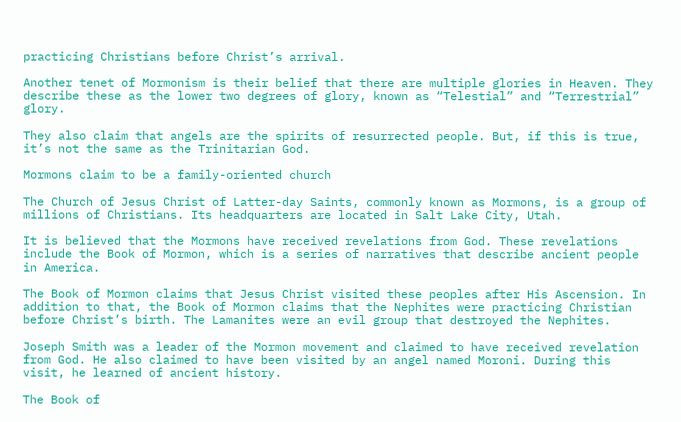practicing Christians before Christ’s arrival.

Another tenet of Mormonism is their belief that there are multiple glories in Heaven. They describe these as the lower two degrees of glory, known as “Telestial” and “Terrestrial” glory.

They also claim that angels are the spirits of resurrected people. But, if this is true, it’s not the same as the Trinitarian God.

Mormons claim to be a family-oriented church

The Church of Jesus Christ of Latter-day Saints, commonly known as Mormons, is a group of millions of Christians. Its headquarters are located in Salt Lake City, Utah.

It is believed that the Mormons have received revelations from God. These revelations include the Book of Mormon, which is a series of narratives that describe ancient people in America.

The Book of Mormon claims that Jesus Christ visited these peoples after His Ascension. In addition to that, the Book of Mormon claims that the Nephites were practicing Christian before Christ’s birth. The Lamanites were an evil group that destroyed the Nephites.

Joseph Smith was a leader of the Mormon movement and claimed to have received revelation from God. He also claimed to have been visited by an angel named Moroni. During this visit, he learned of ancient history.

The Book of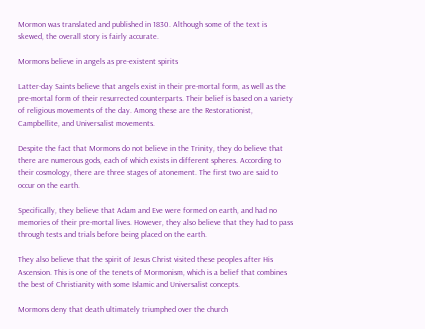Mormon was translated and published in 1830. Although some of the text is skewed, the overall story is fairly accurate.

Mormons believe in angels as pre-existent spirits

Latter-day Saints believe that angels exist in their pre-mortal form, as well as the pre-mortal form of their resurrected counterparts. Their belief is based on a variety of religious movements of the day. Among these are the Restorationist, Campbellite, and Universalist movements.

Despite the fact that Mormons do not believe in the Trinity, they do believe that there are numerous gods, each of which exists in different spheres. According to their cosmology, there are three stages of atonement. The first two are said to occur on the earth.

Specifically, they believe that Adam and Eve were formed on earth, and had no memories of their pre-mortal lives. However, they also believe that they had to pass through tests and trials before being placed on the earth.

They also believe that the spirit of Jesus Christ visited these peoples after His Ascension. This is one of the tenets of Mormonism, which is a belief that combines the best of Christianity with some Islamic and Universalist concepts.

Mormons deny that death ultimately triumphed over the church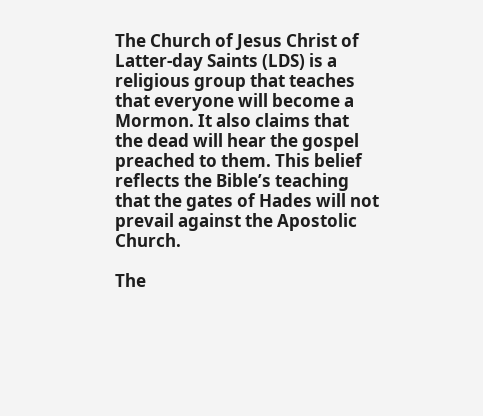The Church of Jesus Christ of Latter-day Saints (LDS) is a religious group that teaches that everyone will become a Mormon. It also claims that the dead will hear the gospel preached to them. This belief reflects the Bible’s teaching that the gates of Hades will not prevail against the Apostolic Church.

The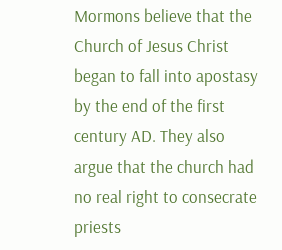Mormons believe that the Church of Jesus Christ began to fall into apostasy by the end of the first century AD. They also argue that the church had no real right to consecrate priests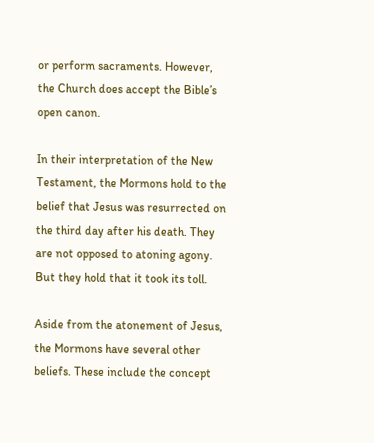or perform sacraments. However, the Church does accept the Bible’s open canon.

In their interpretation of the New Testament, the Mormons hold to the belief that Jesus was resurrected on the third day after his death. They are not opposed to atoning agony. But they hold that it took its toll.

Aside from the atonement of Jesus, the Mormons have several other beliefs. These include the concept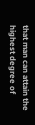that man can attain the highest degree of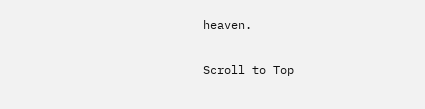heaven.

Scroll to Top